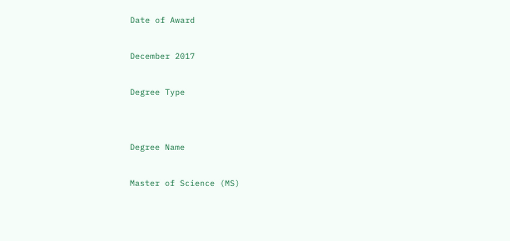Date of Award

December 2017

Degree Type


Degree Name

Master of Science (MS)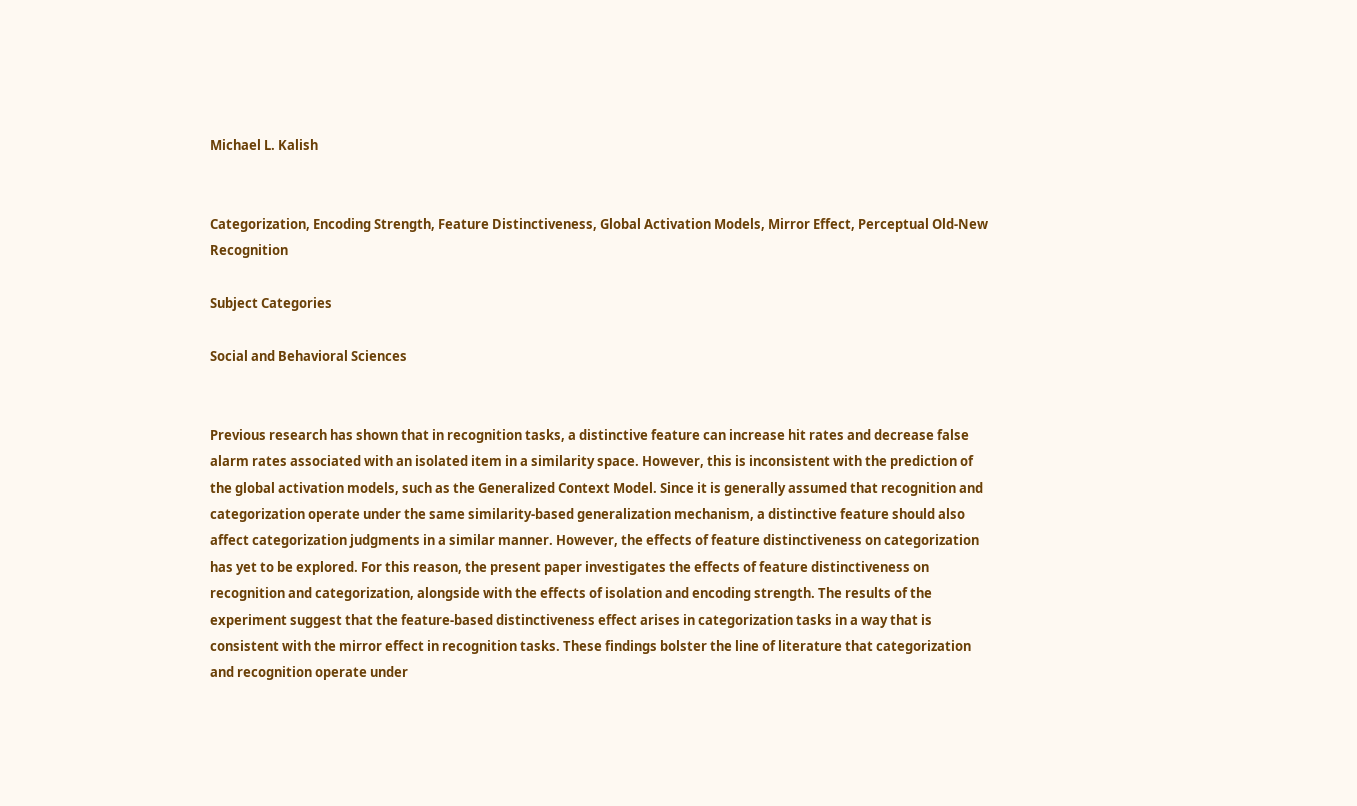Michael L. Kalish


Categorization, Encoding Strength, Feature Distinctiveness, Global Activation Models, Mirror Effect, Perceptual Old-New Recognition

Subject Categories

Social and Behavioral Sciences


Previous research has shown that in recognition tasks, a distinctive feature can increase hit rates and decrease false alarm rates associated with an isolated item in a similarity space. However, this is inconsistent with the prediction of the global activation models, such as the Generalized Context Model. Since it is generally assumed that recognition and categorization operate under the same similarity-based generalization mechanism, a distinctive feature should also affect categorization judgments in a similar manner. However, the effects of feature distinctiveness on categorization has yet to be explored. For this reason, the present paper investigates the effects of feature distinctiveness on recognition and categorization, alongside with the effects of isolation and encoding strength. The results of the experiment suggest that the feature-based distinctiveness effect arises in categorization tasks in a way that is consistent with the mirror effect in recognition tasks. These findings bolster the line of literature that categorization and recognition operate under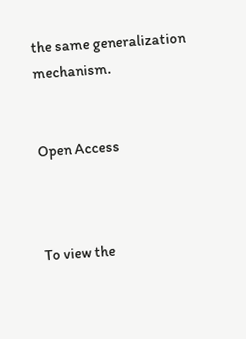the same generalization mechanism.


Open Access



To view the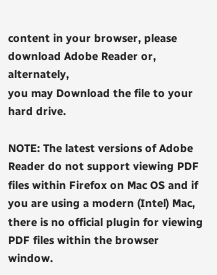content in your browser, please download Adobe Reader or, alternately,
you may Download the file to your hard drive.

NOTE: The latest versions of Adobe Reader do not support viewing PDF files within Firefox on Mac OS and if you are using a modern (Intel) Mac, there is no official plugin for viewing PDF files within the browser window.